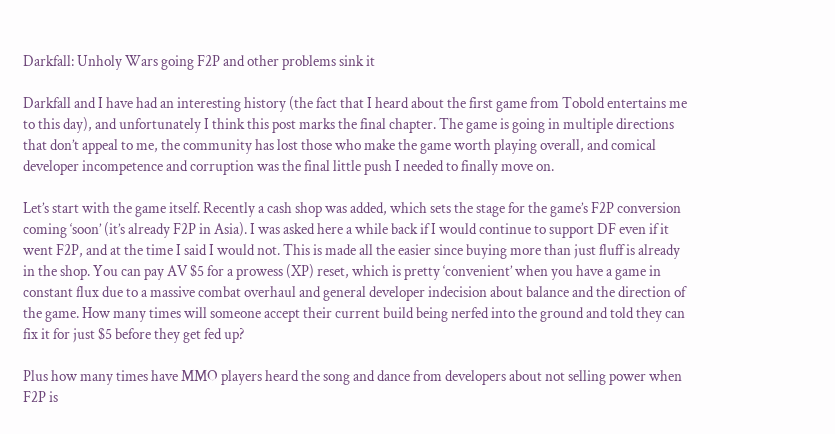Darkfall: Unholy Wars going F2P and other problems sink it

Darkfall and I have had an interesting history (the fact that I heard about the first game from Tobold entertains me to this day), and unfortunately I think this post marks the final chapter. The game is going in multiple directions that don’t appeal to me, the community has lost those who make the game worth playing overall, and comical developer incompetence and corruption was the final little push I needed to finally move on.

Let’s start with the game itself. Recently a cash shop was added, which sets the stage for the game’s F2P conversion coming ‘soon’ (it’s already F2P in Asia). I was asked here a while back if I would continue to support DF even if it went F2P, and at the time I said I would not. This is made all the easier since buying more than just fluff is already in the shop. You can pay AV $5 for a prowess (XP) reset, which is pretty ‘convenient’ when you have a game in constant flux due to a massive combat overhaul and general developer indecision about balance and the direction of the game. How many times will someone accept their current build being nerfed into the ground and told they can fix it for just $5 before they get fed up?

Plus how many times have MMO players heard the song and dance from developers about not selling power when F2P is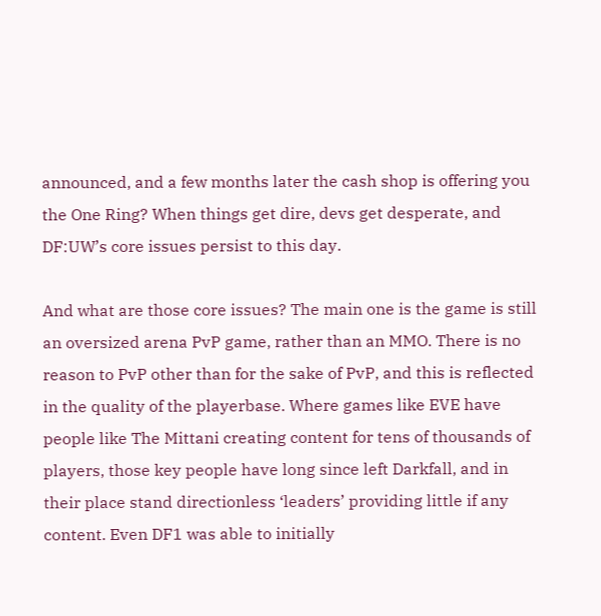announced, and a few months later the cash shop is offering you the One Ring? When things get dire, devs get desperate, and DF:UW’s core issues persist to this day.

And what are those core issues? The main one is the game is still an oversized arena PvP game, rather than an MMO. There is no reason to PvP other than for the sake of PvP, and this is reflected in the quality of the playerbase. Where games like EVE have people like The Mittani creating content for tens of thousands of players, those key people have long since left Darkfall, and in their place stand directionless ‘leaders’ providing little if any content. Even DF1 was able to initially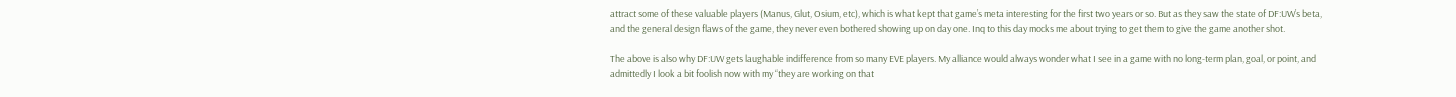attract some of these valuable players (Manus, Glut, Osium, etc), which is what kept that game’s meta interesting for the first two years or so. But as they saw the state of DF:UW’s beta, and the general design flaws of the game, they never even bothered showing up on day one. Inq to this day mocks me about trying to get them to give the game another shot.

The above is also why DF:UW gets laughable indifference from so many EVE players. My alliance would always wonder what I see in a game with no long-term plan, goal, or point, and admittedly I look a bit foolish now with my “they are working on that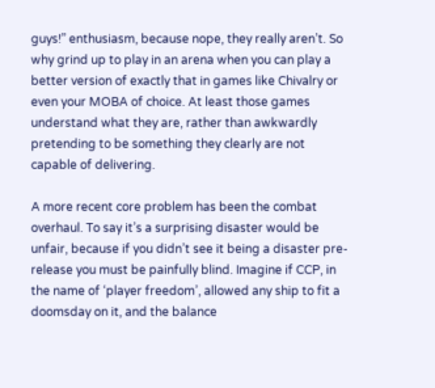guys!” enthusiasm, because nope, they really aren’t. So why grind up to play in an arena when you can play a better version of exactly that in games like Chivalry or even your MOBA of choice. At least those games understand what they are, rather than awkwardly pretending to be something they clearly are not capable of delivering.

A more recent core problem has been the combat overhaul. To say it’s a surprising disaster would be unfair, because if you didn’t see it being a disaster pre-release you must be painfully blind. Imagine if CCP, in the name of ‘player freedom’, allowed any ship to fit a doomsday on it, and the balance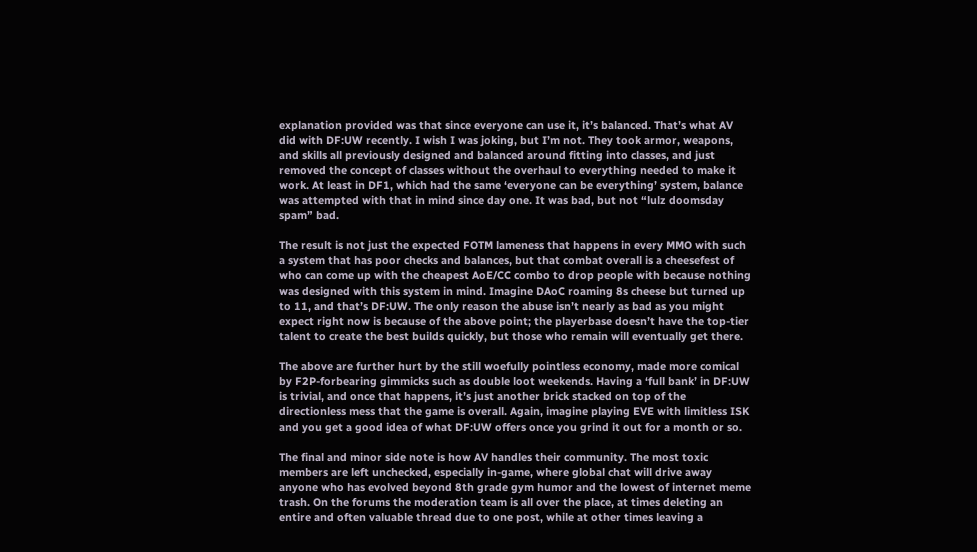explanation provided was that since everyone can use it, it’s balanced. That’s what AV did with DF:UW recently. I wish I was joking, but I’m not. They took armor, weapons, and skills all previously designed and balanced around fitting into classes, and just removed the concept of classes without the overhaul to everything needed to make it work. At least in DF1, which had the same ‘everyone can be everything’ system, balance was attempted with that in mind since day one. It was bad, but not “lulz doomsday spam” bad.

The result is not just the expected FOTM lameness that happens in every MMO with such a system that has poor checks and balances, but that combat overall is a cheesefest of who can come up with the cheapest AoE/CC combo to drop people with because nothing was designed with this system in mind. Imagine DAoC roaming 8s cheese but turned up to 11, and that’s DF:UW. The only reason the abuse isn’t nearly as bad as you might expect right now is because of the above point; the playerbase doesn’t have the top-tier talent to create the best builds quickly, but those who remain will eventually get there.

The above are further hurt by the still woefully pointless economy, made more comical by F2P-forbearing gimmicks such as double loot weekends. Having a ‘full bank’ in DF:UW is trivial, and once that happens, it’s just another brick stacked on top of the directionless mess that the game is overall. Again, imagine playing EVE with limitless ISK and you get a good idea of what DF:UW offers once you grind it out for a month or so.

The final and minor side note is how AV handles their community. The most toxic members are left unchecked, especially in-game, where global chat will drive away anyone who has evolved beyond 8th grade gym humor and the lowest of internet meme trash. On the forums the moderation team is all over the place, at times deleting an entire and often valuable thread due to one post, while at other times leaving a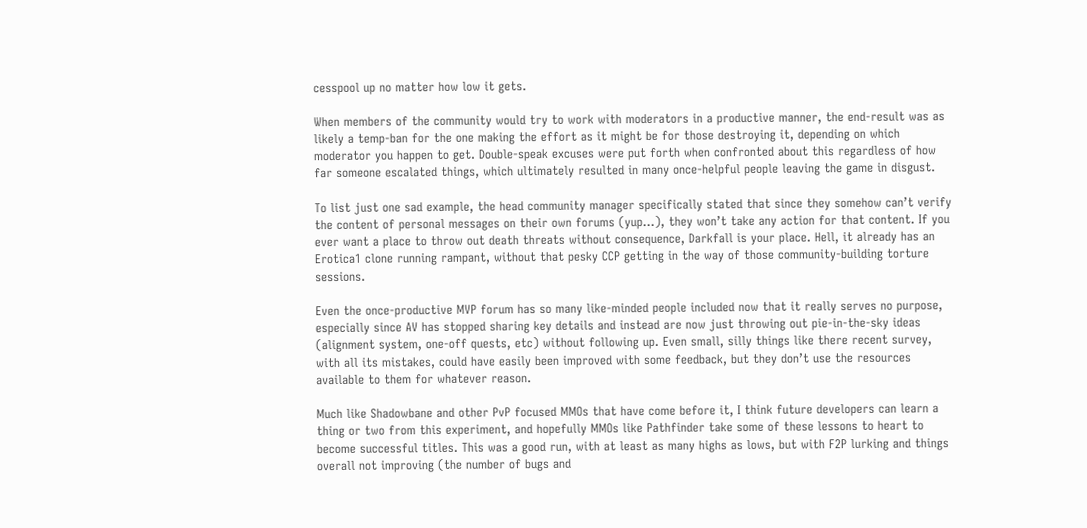cesspool up no matter how low it gets.

When members of the community would try to work with moderators in a productive manner, the end-result was as likely a temp-ban for the one making the effort as it might be for those destroying it, depending on which moderator you happen to get. Double-speak excuses were put forth when confronted about this regardless of how far someone escalated things, which ultimately resulted in many once-helpful people leaving the game in disgust.

To list just one sad example, the head community manager specifically stated that since they somehow can’t verify the content of personal messages on their own forums (yup…), they won’t take any action for that content. If you ever want a place to throw out death threats without consequence, Darkfall is your place. Hell, it already has an Erotica1 clone running rampant, without that pesky CCP getting in the way of those community-building torture sessions.

Even the once-productive MVP forum has so many like-minded people included now that it really serves no purpose, especially since AV has stopped sharing key details and instead are now just throwing out pie-in-the-sky ideas (alignment system, one-off quests, etc) without following up. Even small, silly things like there recent survey, with all its mistakes, could have easily been improved with some feedback, but they don’t use the resources available to them for whatever reason.

Much like Shadowbane and other PvP focused MMOs that have come before it, I think future developers can learn a thing or two from this experiment, and hopefully MMOs like Pathfinder take some of these lessons to heart to become successful titles. This was a good run, with at least as many highs as lows, but with F2P lurking and things overall not improving (the number of bugs and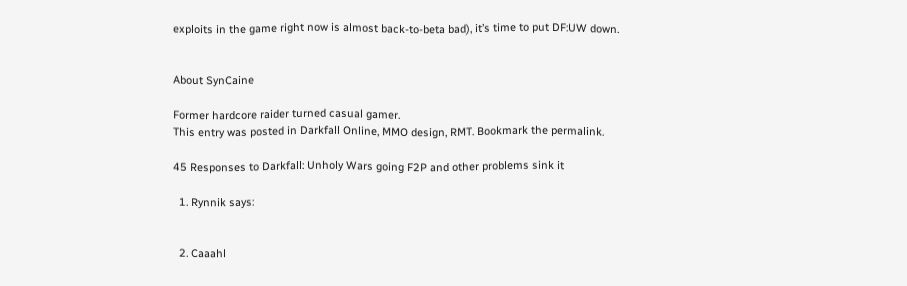exploits in the game right now is almost back-to-beta bad), it’s time to put DF:UW down.


About SynCaine

Former hardcore raider turned casual gamer.
This entry was posted in Darkfall Online, MMO design, RMT. Bookmark the permalink.

45 Responses to Darkfall: Unholy Wars going F2P and other problems sink it

  1. Rynnik says:


  2. Caaahl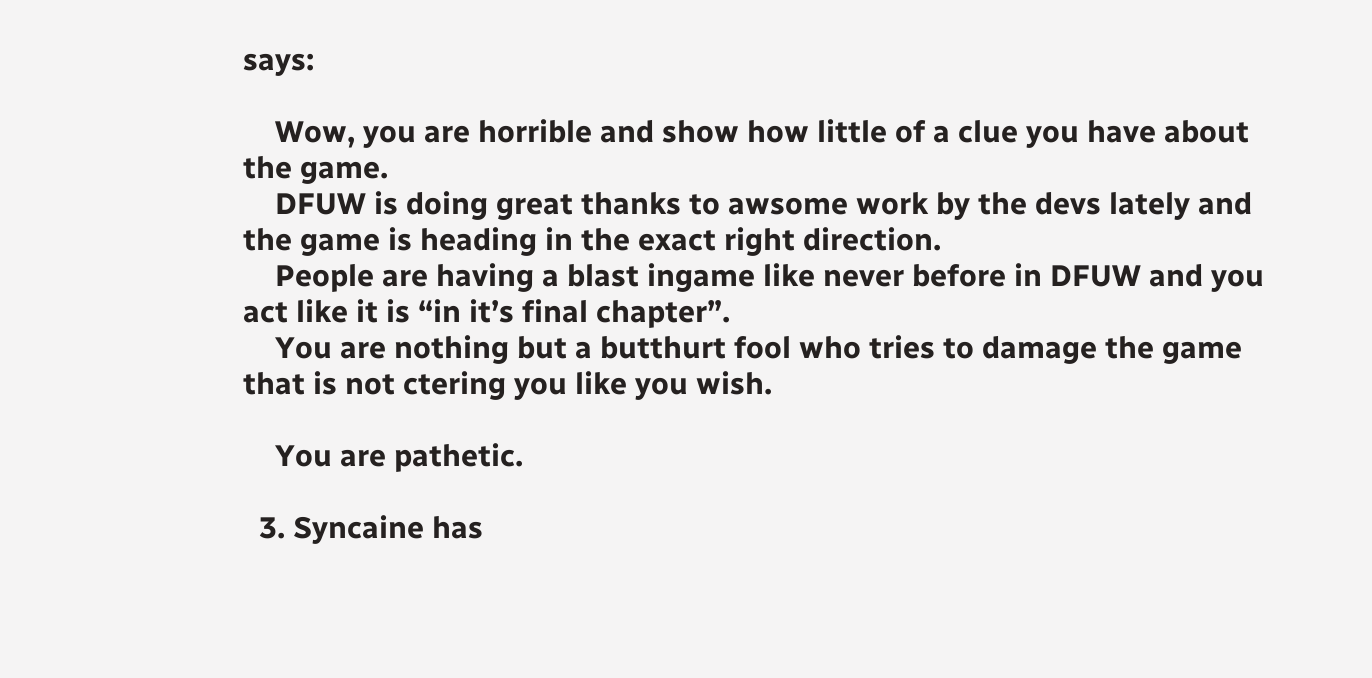says:

    Wow, you are horrible and show how little of a clue you have about the game.
    DFUW is doing great thanks to awsome work by the devs lately and the game is heading in the exact right direction.
    People are having a blast ingame like never before in DFUW and you act like it is “in it’s final chapter”.
    You are nothing but a butthurt fool who tries to damage the game that is not ctering you like you wish.

    You are pathetic.

  3. Syncaine has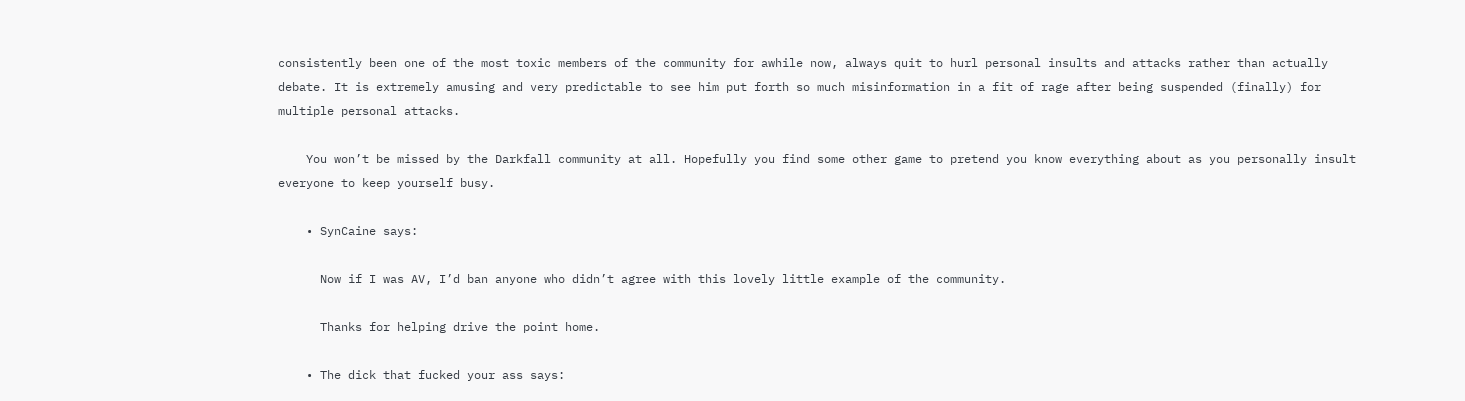consistently been one of the most toxic members of the community for awhile now, always quit to hurl personal insults and attacks rather than actually debate. It is extremely amusing and very predictable to see him put forth so much misinformation in a fit of rage after being suspended (finally) for multiple personal attacks.

    You won’t be missed by the Darkfall community at all. Hopefully you find some other game to pretend you know everything about as you personally insult everyone to keep yourself busy.

    • SynCaine says:

      Now if I was AV, I’d ban anyone who didn’t agree with this lovely little example of the community.

      Thanks for helping drive the point home.

    • The dick that fucked your ass says: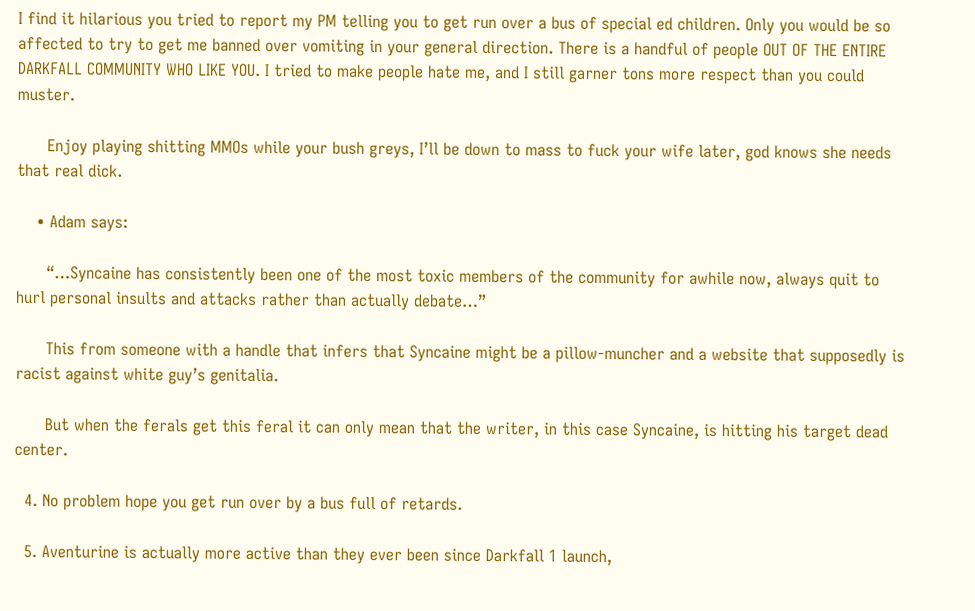I find it hilarious you tried to report my PM telling you to get run over a bus of special ed children. Only you would be so affected to try to get me banned over vomiting in your general direction. There is a handful of people OUT OF THE ENTIRE DARKFALL COMMUNITY WHO LIKE YOU. I tried to make people hate me, and I still garner tons more respect than you could muster.

      Enjoy playing shitting MMOs while your bush greys, I’ll be down to mass to fuck your wife later, god knows she needs that real dick.

    • Adam says:

      “…Syncaine has consistently been one of the most toxic members of the community for awhile now, always quit to hurl personal insults and attacks rather than actually debate…”

      This from someone with a handle that infers that Syncaine might be a pillow-muncher and a website that supposedly is racist against white guy’s genitalia.

      But when the ferals get this feral it can only mean that the writer, in this case Syncaine, is hitting his target dead center.

  4. No problem hope you get run over by a bus full of retards.

  5. Aventurine is actually more active than they ever been since Darkfall 1 launch,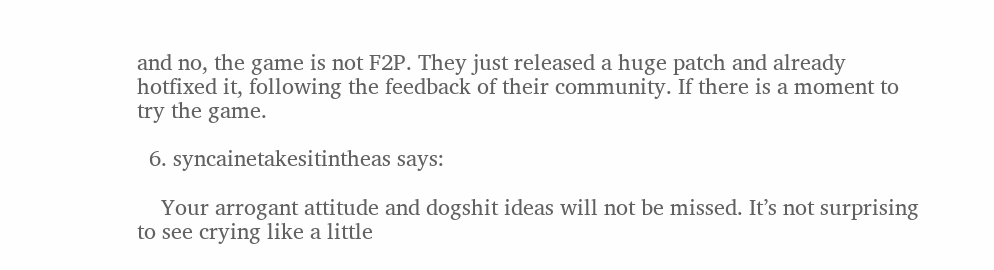and no, the game is not F2P. They just released a huge patch and already hotfixed it, following the feedback of their community. If there is a moment to try the game.

  6. syncainetakesitintheas says:

    Your arrogant attitude and dogshit ideas will not be missed. It’s not surprising to see crying like a little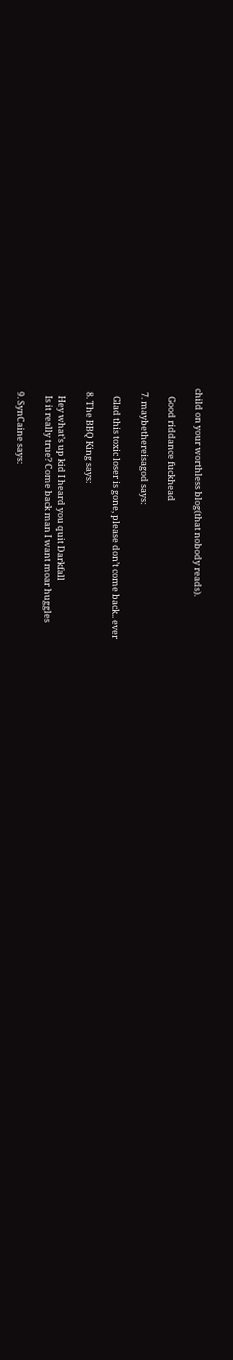child on your worthless blog(that nobody reads).

    Good riddance fuckhead

  7. maybethereisagod says:

    Glad this toxic loser is gone, please don’t come back.. ever

  8. The BBQ King says:

    Hey what’s up kid I heard you quit Darkfall
    Is it really true? Come back man I want moar huggles

  9. SynCaine says: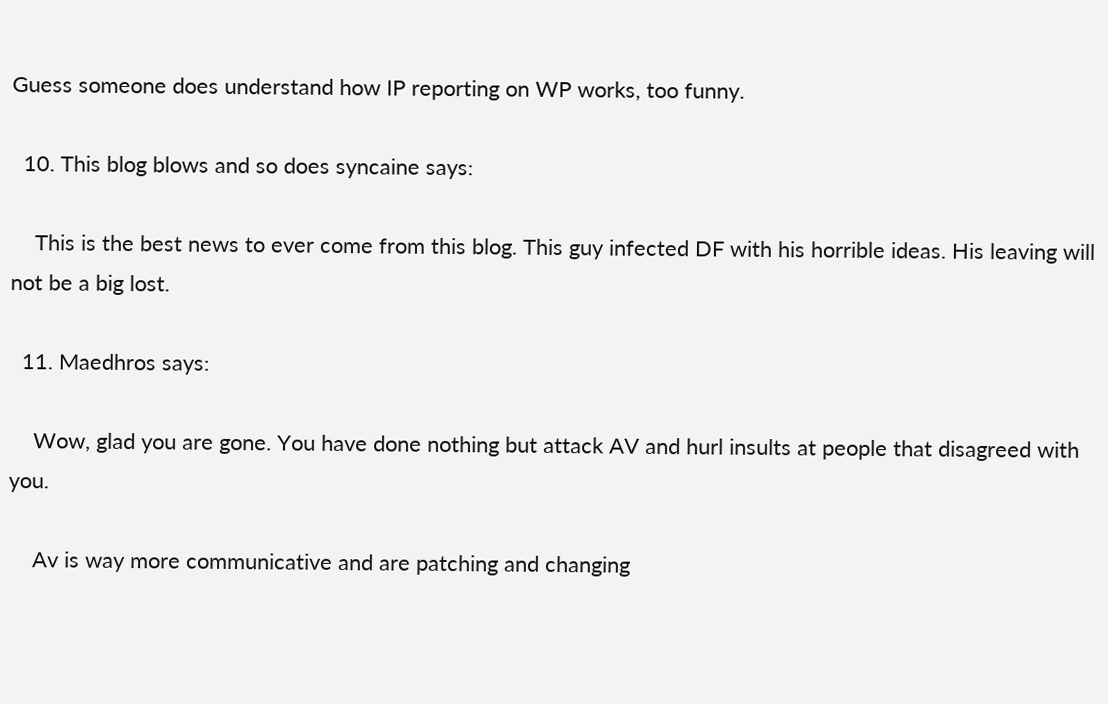Guess someone does understand how IP reporting on WP works, too funny.

  10. This blog blows and so does syncaine says:

    This is the best news to ever come from this blog. This guy infected DF with his horrible ideas. His leaving will not be a big lost.

  11. Maedhros says:

    Wow, glad you are gone. You have done nothing but attack AV and hurl insults at people that disagreed with you.

    Av is way more communicative and are patching and changing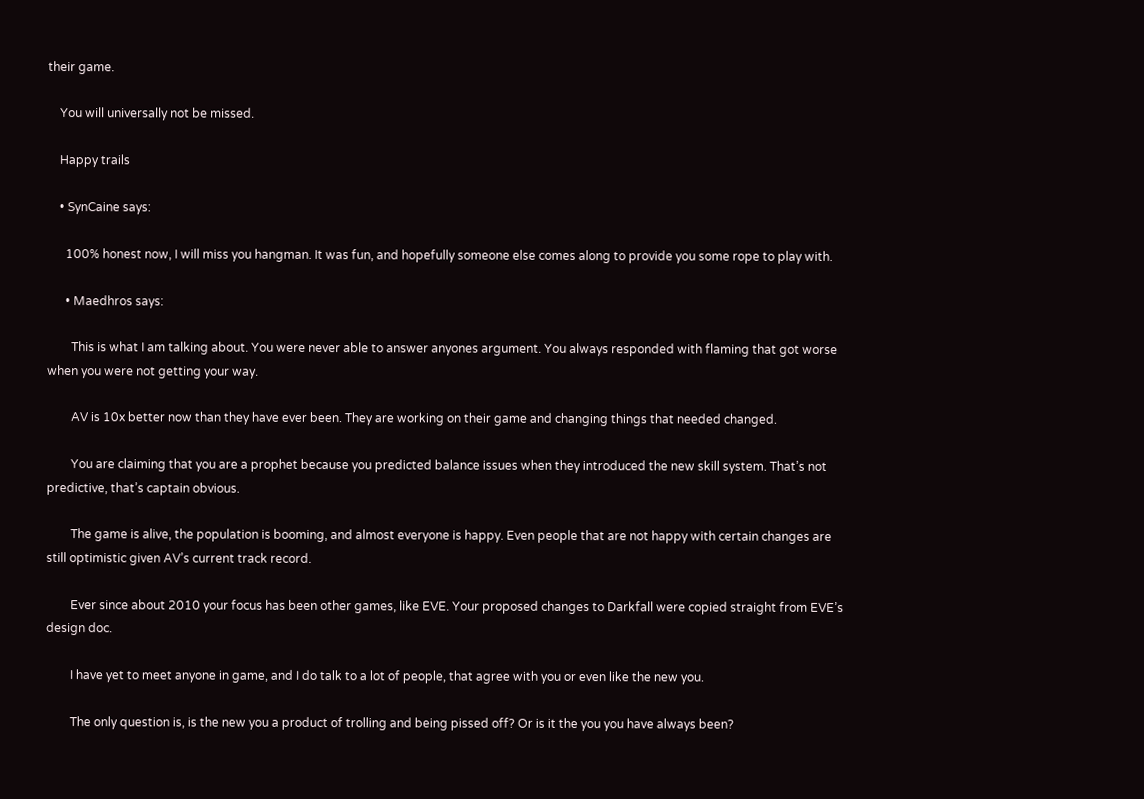their game.

    You will universally not be missed.

    Happy trails

    • SynCaine says:

      100% honest now, I will miss you hangman. It was fun, and hopefully someone else comes along to provide you some rope to play with.

      • Maedhros says:

        This is what I am talking about. You were never able to answer anyones argument. You always responded with flaming that got worse when you were not getting your way.

        AV is 10x better now than they have ever been. They are working on their game and changing things that needed changed.

        You are claiming that you are a prophet because you predicted balance issues when they introduced the new skill system. That’s not predictive, that’s captain obvious.

        The game is alive, the population is booming, and almost everyone is happy. Even people that are not happy with certain changes are still optimistic given AV’s current track record.

        Ever since about 2010 your focus has been other games, like EVE. Your proposed changes to Darkfall were copied straight from EVE’s design doc.

        I have yet to meet anyone in game, and I do talk to a lot of people, that agree with you or even like the new you.

        The only question is, is the new you a product of trolling and being pissed off? Or is it the you you have always been?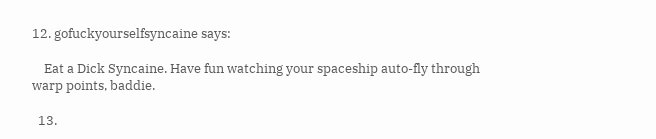12. gofuckyourselfsyncaine says:

    Eat a Dick Syncaine. Have fun watching your spaceship auto-fly through warp points, baddie.

  13.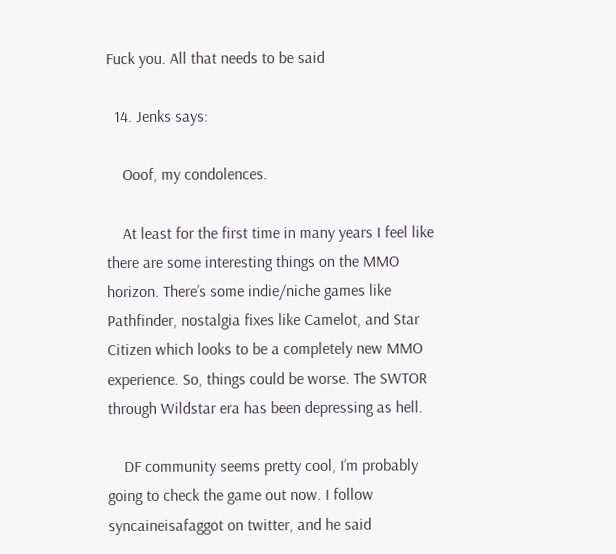Fuck you. All that needs to be said

  14. Jenks says:

    Ooof, my condolences.

    At least for the first time in many years I feel like there are some interesting things on the MMO horizon. There’s some indie/niche games like Pathfinder, nostalgia fixes like Camelot, and Star Citizen which looks to be a completely new MMO experience. So, things could be worse. The SWTOR through Wildstar era has been depressing as hell.

    DF community seems pretty cool, I’m probably going to check the game out now. I follow syncaineisafaggot on twitter, and he said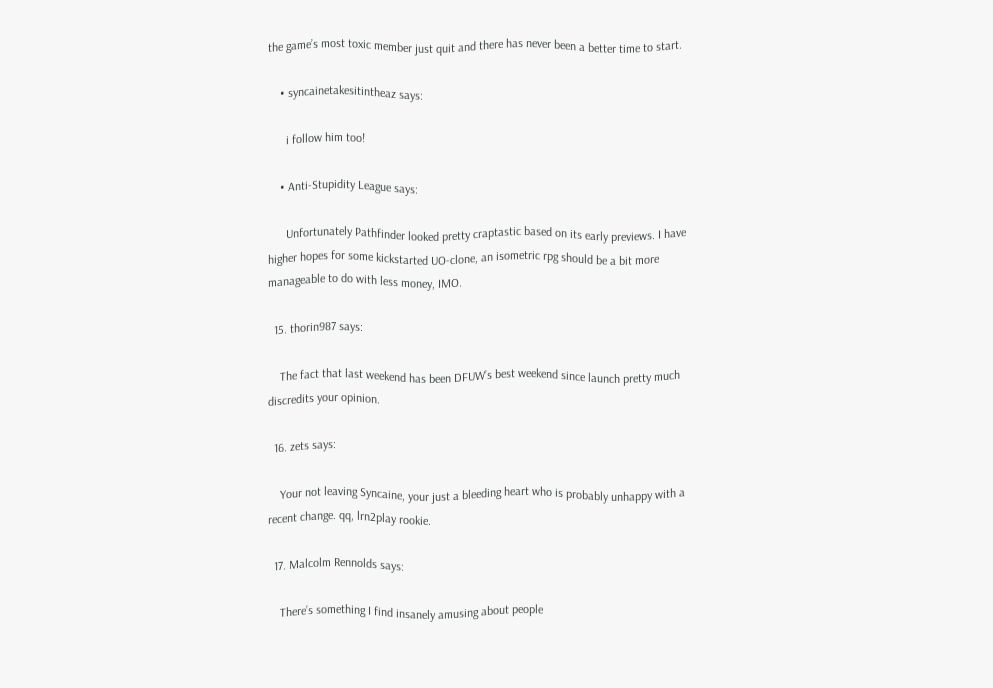the game’s most toxic member just quit and there has never been a better time to start.

    • syncainetakesitintheaz says:

      i follow him too!

    • Anti-Stupidity League says:

      Unfortunately Pathfinder looked pretty craptastic based on its early previews. I have higher hopes for some kickstarted UO-clone, an isometric rpg should be a bit more manageable to do with less money, IMO.

  15. thorin987 says:

    The fact that last weekend has been DFUW’s best weekend since launch pretty much discredits your opinion.

  16. zets says:

    Your not leaving Syncaine, your just a bleeding heart who is probably unhappy with a recent change. qq, lrn2play rookie.

  17. Malcolm Rennolds says:

    There’s something I find insanely amusing about people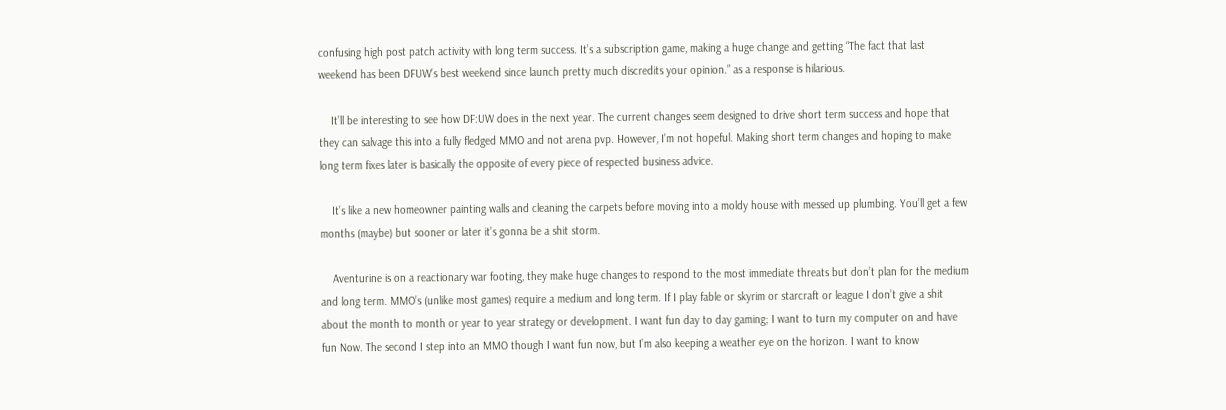confusing high post patch activity with long term success. It’s a subscription game, making a huge change and getting “The fact that last weekend has been DFUW’s best weekend since launch pretty much discredits your opinion.” as a response is hilarious.

    It’ll be interesting to see how DF:UW does in the next year. The current changes seem designed to drive short term success and hope that they can salvage this into a fully fledged MMO and not arena pvp. However, I’m not hopeful. Making short term changes and hoping to make long term fixes later is basically the opposite of every piece of respected business advice.

    It’s like a new homeowner painting walls and cleaning the carpets before moving into a moldy house with messed up plumbing. You’ll get a few months (maybe) but sooner or later it’s gonna be a shit storm.

    Aventurine is on a reactionary war footing, they make huge changes to respond to the most immediate threats but don’t plan for the medium and long term. MMO’s (unlike most games) require a medium and long term. If I play fable or skyrim or starcraft or league I don’t give a shit about the month to month or year to year strategy or development. I want fun day to day gaming; I want to turn my computer on and have fun Now. The second I step into an MMO though I want fun now, but I’m also keeping a weather eye on the horizon. I want to know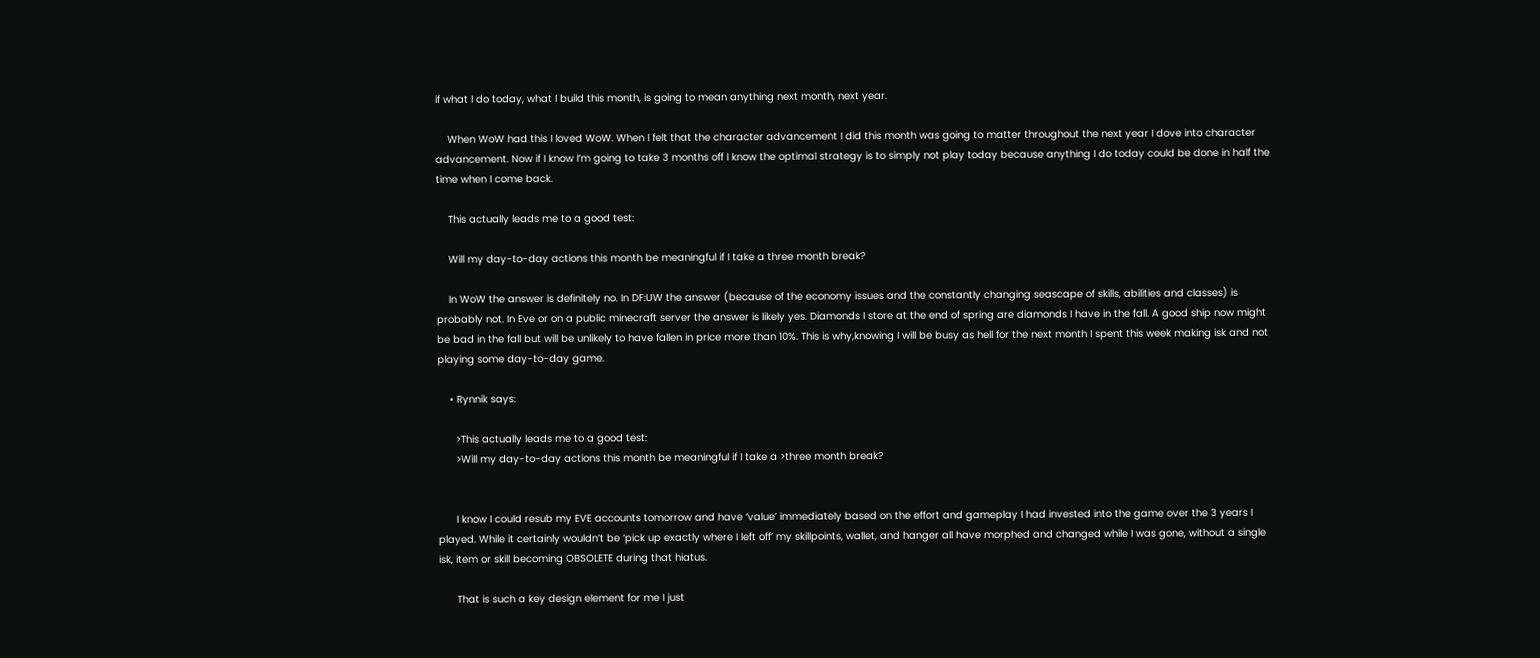if what I do today, what I build this month, is going to mean anything next month, next year.

    When WoW had this I loved WoW. When I felt that the character advancement I did this month was going to matter throughout the next year I dove into character advancement. Now if I know I’m going to take 3 months off I know the optimal strategy is to simply not play today because anything I do today could be done in half the time when I come back.

    This actually leads me to a good test:

    Will my day-to-day actions this month be meaningful if I take a three month break?

    In WoW the answer is definitely no. In DF:UW the answer (because of the economy issues and the constantly changing seascape of skills, abilities and classes) is probably not. In Eve or on a public minecraft server the answer is likely yes. Diamonds I store at the end of spring are diamonds I have in the fall. A good ship now might be bad in the fall but will be unlikely to have fallen in price more than 10%. This is why,knowing I will be busy as hell for the next month I spent this week making isk and not playing some day-to-day game.

    • Rynnik says:

      >This actually leads me to a good test:
      >Will my day-to-day actions this month be meaningful if I take a >three month break?


      I know I could resub my EVE accounts tomorrow and have ‘value’ immediately based on the effort and gameplay I had invested into the game over the 3 years I played. While it certainly wouldn’t be ‘pick up exactly where I left off’ my skillpoints, wallet, and hanger all have morphed and changed while I was gone, without a single isk, item or skill becoming OBSOLETE during that hiatus.

      That is such a key design element for me I just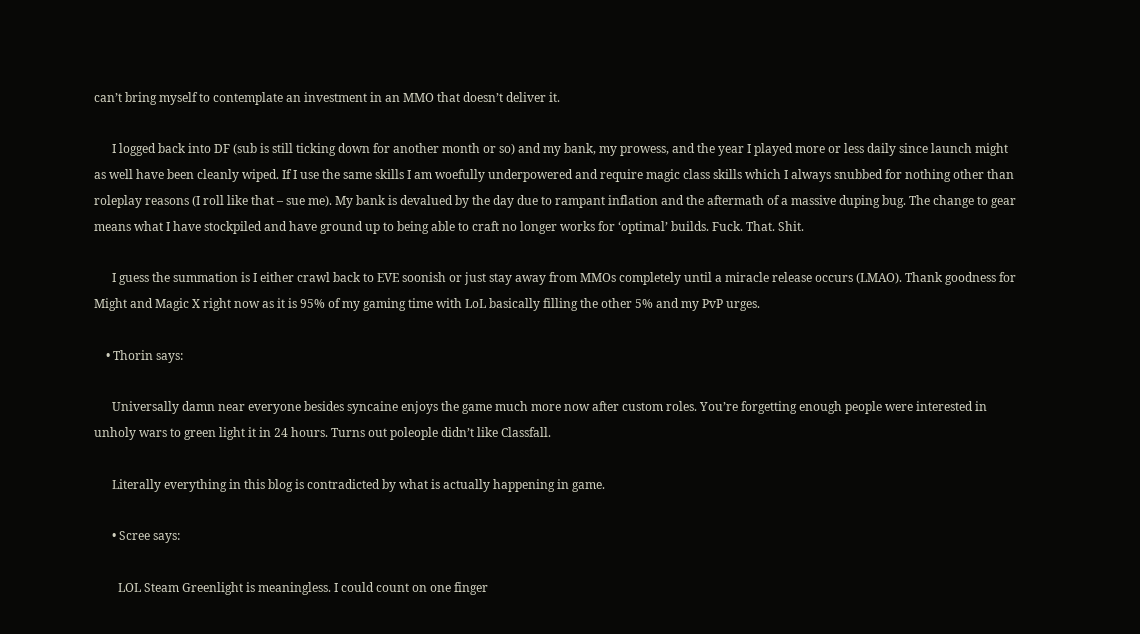can’t bring myself to contemplate an investment in an MMO that doesn’t deliver it.

      I logged back into DF (sub is still ticking down for another month or so) and my bank, my prowess, and the year I played more or less daily since launch might as well have been cleanly wiped. If I use the same skills I am woefully underpowered and require magic class skills which I always snubbed for nothing other than roleplay reasons (I roll like that – sue me). My bank is devalued by the day due to rampant inflation and the aftermath of a massive duping bug. The change to gear means what I have stockpiled and have ground up to being able to craft no longer works for ‘optimal’ builds. Fuck. That. Shit.

      I guess the summation is I either crawl back to EVE soonish or just stay away from MMOs completely until a miracle release occurs (LMAO). Thank goodness for Might and Magic X right now as it is 95% of my gaming time with LoL basically filling the other 5% and my PvP urges.

    • Thorin says:

      Universally damn near everyone besides syncaine enjoys the game much more now after custom roles. You’re forgetting enough people were interested in unholy wars to green light it in 24 hours. Turns out poleople didn’t like Classfall.

      Literally everything in this blog is contradicted by what is actually happening in game.

      • Scree says:

        LOL Steam Greenlight is meaningless. I could count on one finger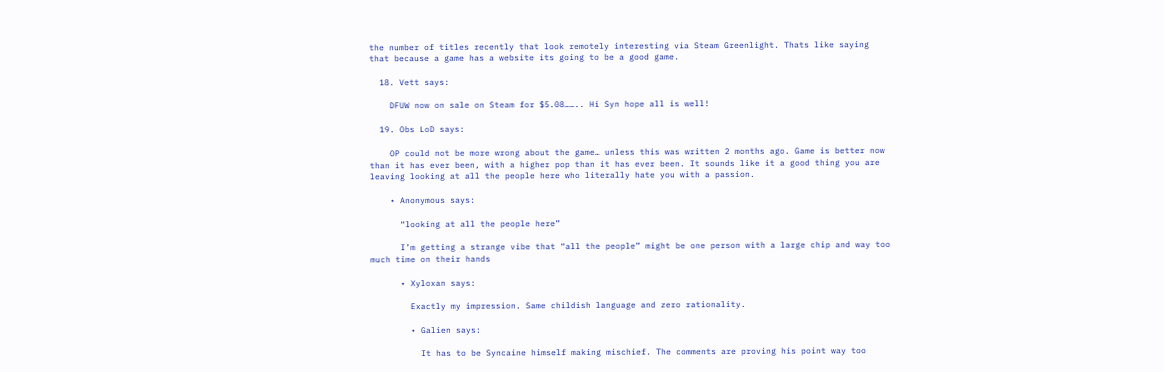the number of titles recently that look remotely interesting via Steam Greenlight. Thats like saying that because a game has a website its going to be a good game.

  18. Vett says:

    DFUW now on sale on Steam for $5.08…….. Hi Syn hope all is well!

  19. Obs LoD says:

    OP could not be more wrong about the game… unless this was written 2 months ago. Game is better now than it has ever been, with a higher pop than it has ever been. It sounds like it a good thing you are leaving looking at all the people here who literally hate you with a passion.

    • Anonymous says:

      “looking at all the people here”

      I’m getting a strange vibe that “all the people” might be one person with a large chip and way too much time on their hands

      • Xyloxan says:

        Exactly my impression. Same childish language and zero rationality.

        • Galien says:

          It has to be Syncaine himself making mischief. The comments are proving his point way too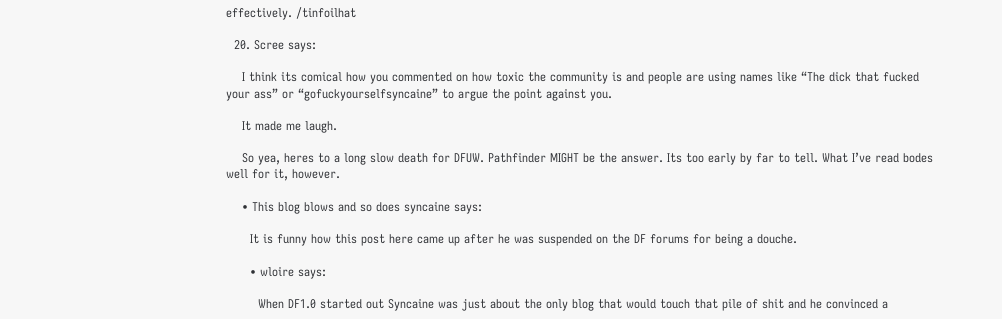effectively. /tinfoilhat

  20. Scree says:

    I think its comical how you commented on how toxic the community is and people are using names like “The dick that fucked your ass” or “gofuckyourselfsyncaine” to argue the point against you.

    It made me laugh.

    So yea, heres to a long slow death for DFUW. Pathfinder MIGHT be the answer. Its too early by far to tell. What I’ve read bodes well for it, however.

    • This blog blows and so does syncaine says:

      It is funny how this post here came up after he was suspended on the DF forums for being a douche.

      • wloire says:

        When DF1.0 started out Syncaine was just about the only blog that would touch that pile of shit and he convinced a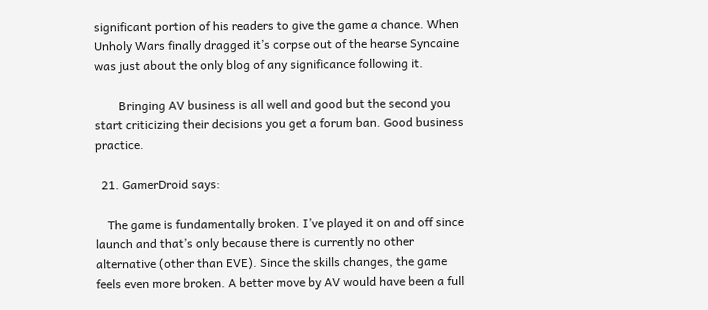significant portion of his readers to give the game a chance. When Unholy Wars finally dragged it’s corpse out of the hearse Syncaine was just about the only blog of any significance following it.

        Bringing AV business is all well and good but the second you start criticizing their decisions you get a forum ban. Good business practice.

  21. GamerDroid says:

    The game is fundamentally broken. I’ve played it on and off since launch and that’s only because there is currently no other alternative (other than EVE). Since the skills changes, the game feels even more broken. A better move by AV would have been a full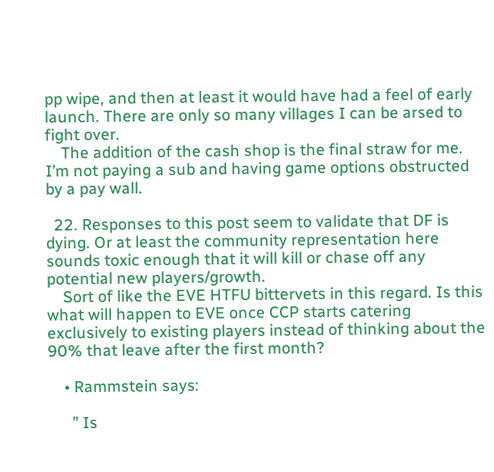pp wipe, and then at least it would have had a feel of early launch. There are only so many villages I can be arsed to fight over.
    The addition of the cash shop is the final straw for me. I’m not paying a sub and having game options obstructed by a pay wall.

  22. Responses to this post seem to validate that DF is dying. Or at least the community representation here sounds toxic enough that it will kill or chase off any potential new players/growth.
    Sort of like the EVE HTFU bittervets in this regard. Is this what will happen to EVE once CCP starts catering exclusively to existing players instead of thinking about the 90% that leave after the first month?

    • Rammstein says:

      ” Is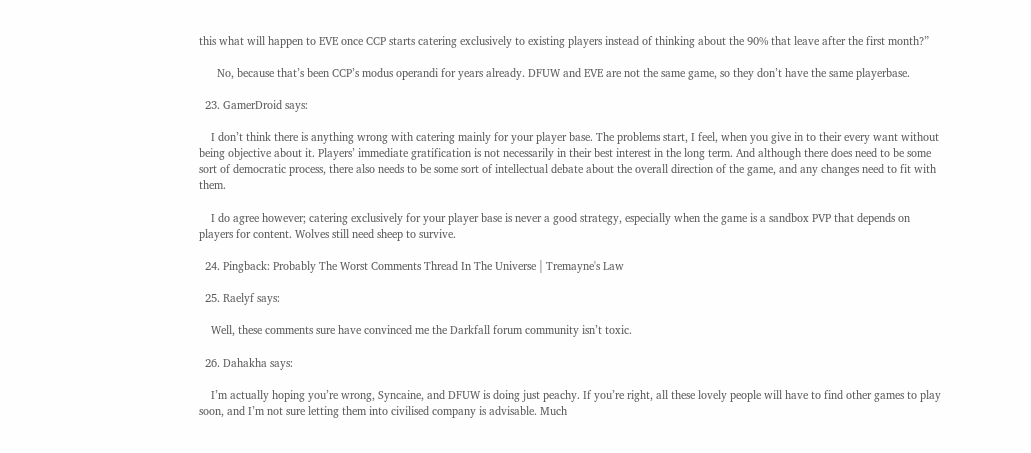this what will happen to EVE once CCP starts catering exclusively to existing players instead of thinking about the 90% that leave after the first month?”

      No, because that’s been CCP’s modus operandi for years already. DFUW and EVE are not the same game, so they don’t have the same playerbase.

  23. GamerDroid says:

    I don’t think there is anything wrong with catering mainly for your player base. The problems start, I feel, when you give in to their every want without being objective about it. Players’ immediate gratification is not necessarily in their best interest in the long term. And although there does need to be some sort of democratic process, there also needs to be some sort of intellectual debate about the overall direction of the game, and any changes need to fit with them.

    I do agree however; catering exclusively for your player base is never a good strategy, especially when the game is a sandbox PVP that depends on players for content. Wolves still need sheep to survive.

  24. Pingback: Probably The Worst Comments Thread In The Universe | Tremayne's Law

  25. Raelyf says:

    Well, these comments sure have convinced me the Darkfall forum community isn’t toxic.

  26. Dahakha says:

    I’m actually hoping you’re wrong, Syncaine, and DFUW is doing just peachy. If you’re right, all these lovely people will have to find other games to play soon, and I’m not sure letting them into civilised company is advisable. Much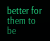better for them to be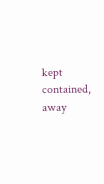kept contained, away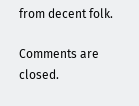from decent folk.

Comments are closed.